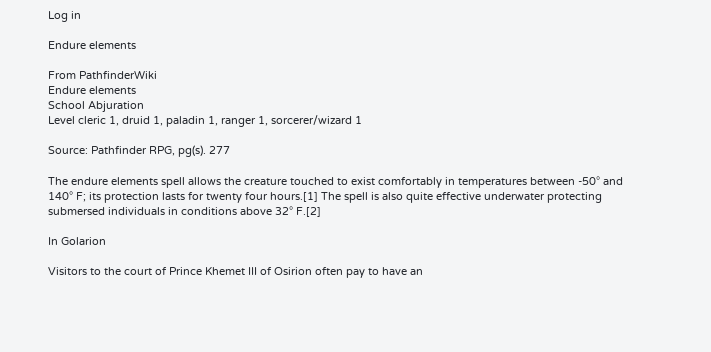Log in

Endure elements

From PathfinderWiki
Endure elements
School Abjuration
Level cleric 1, druid 1, paladin 1, ranger 1, sorcerer/wizard 1

Source: Pathfinder RPG, pg(s). 277

The endure elements spell allows the creature touched to exist comfortably in temperatures between -50° and 140° F; its protection lasts for twenty four hours.[1] The spell is also quite effective underwater protecting submersed individuals in conditions above 32° F.[2]

In Golarion

Visitors to the court of Prince Khemet III of Osirion often pay to have an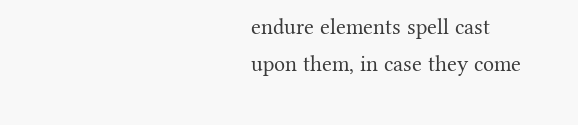endure elements spell cast upon them, in case they come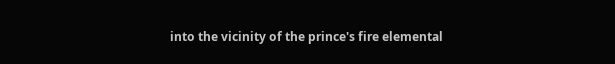into the vicinity of the prince's fire elemental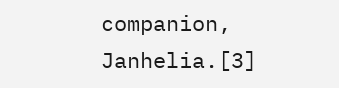companion, Janhelia.[3]